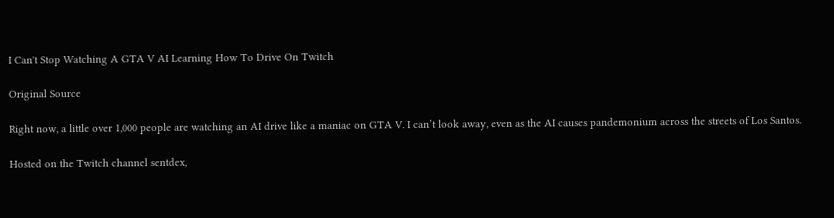I Can't Stop Watching A GTA V AI Learning How To Drive On Twitch

Original Source

Right now, a little over 1,000 people are watching an AI drive like a maniac on GTA V. I can’t look away, even as the AI causes pandemonium across the streets of Los Santos.

Hosted on the Twitch channel sentdex,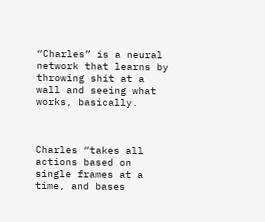“Charles” is a neural network that learns by throwing shit at a wall and seeing what works, basically.



Charles “takes all actions based on single frames at a time, and bases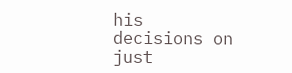his decisions on just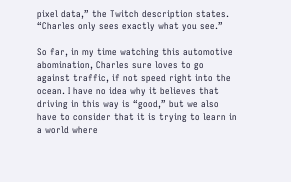pixel data,” the Twitch description states. “Charles only sees exactly what you see.”

So far, in my time watching this automotive abomination, Charles sure loves to go against traffic, if not speed right into the ocean. I have no idea why it believes that driving in this way is “good,” but we also have to consider that it is trying to learn in a world where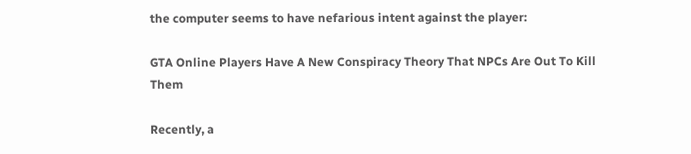the computer seems to have nefarious intent against the player:

GTA Online Players Have A New Conspiracy Theory That NPCs Are Out To Kill Them

Recently, a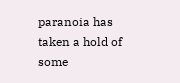paranoia has taken a hold of some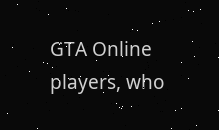GTA Online players, who